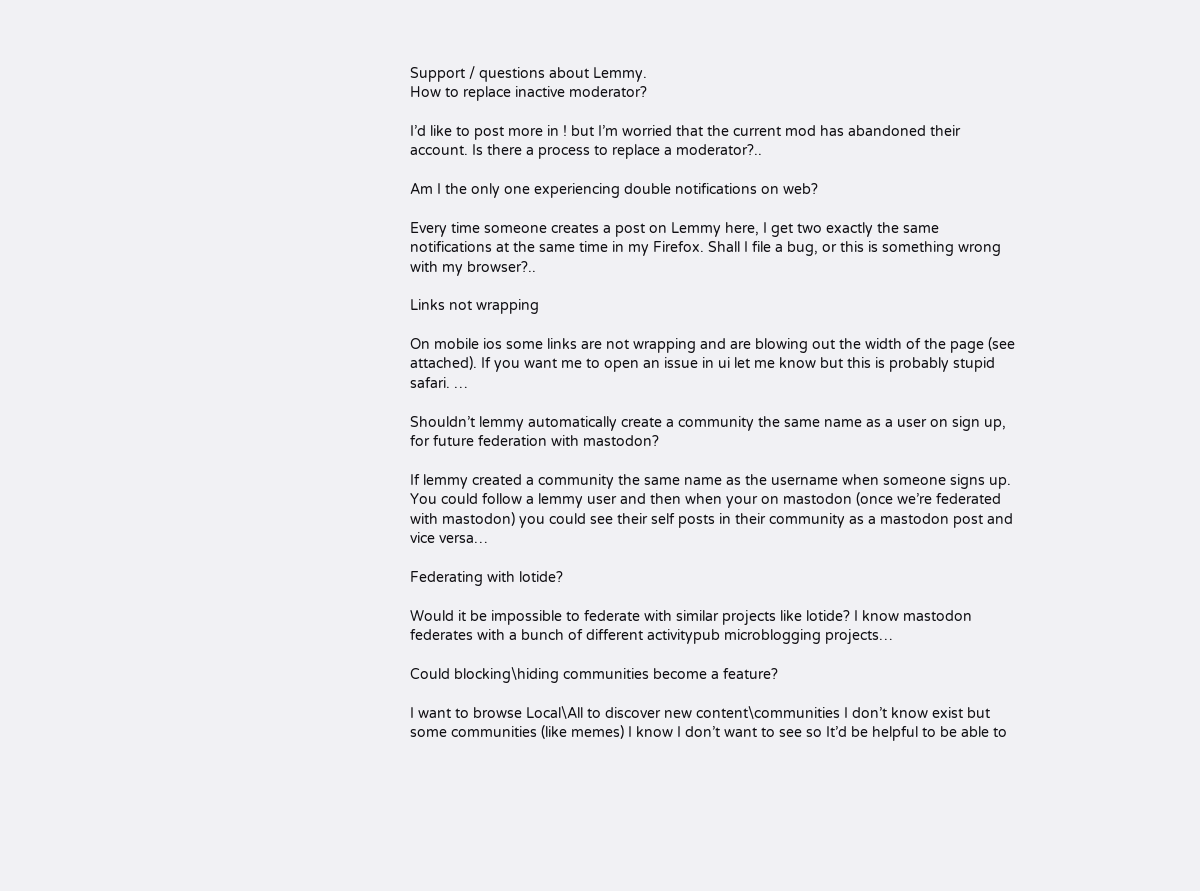Support / questions about Lemmy.
How to replace inactive moderator?

I’d like to post more in ! but I’m worried that the current mod has abandoned their account. Is there a process to replace a moderator?..

Am I the only one experiencing double notifications on web?

Every time someone creates a post on Lemmy here, I get two exactly the same notifications at the same time in my Firefox. Shall I file a bug, or this is something wrong with my browser?..

Links not wrapping

On mobile ios some links are not wrapping and are blowing out the width of the page (see attached). If you want me to open an issue in ui let me know but this is probably stupid safari. …

Shouldn’t lemmy automatically create a community the same name as a user on sign up, for future federation with mastodon?

If lemmy created a community the same name as the username when someone signs up. You could follow a lemmy user and then when your on mastodon (once we’re federated with mastodon) you could see their self posts in their community as a mastodon post and vice versa…

Federating with lotide?

Would it be impossible to federate with similar projects like lotide? I know mastodon federates with a bunch of different activitypub microblogging projects…

Could blocking\hiding communities become a feature?

I want to browse Local\All to discover new content\communities I don’t know exist but some communities (like memes) I know I don’t want to see so It’d be helpful to be able to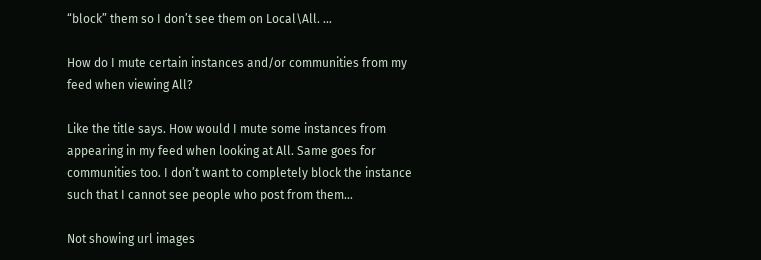“block” them so I don’t see them on Local\All. …

How do I mute certain instances and/or communities from my feed when viewing All?

Like the title says. How would I mute some instances from appearing in my feed when looking at All. Same goes for communities too. I don’t want to completely block the instance such that I cannot see people who post from them…

Not showing url images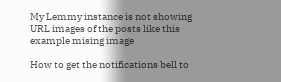My Lemmy instance is not showing URL images of the posts like this example mising image

How to get the notifications bell to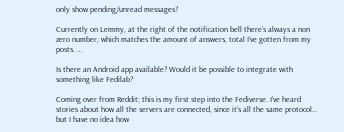only show pending/unread messages?

Currently on Lemmy, at the right of the notification bell there’s always a non zero number, which matches the amount of answers, total I’ve gotten from my posts. …

Is there an Android app available? Would it be possible to integrate with something like Fedilab?

Coming over from Reddit; this is my first step into the Fediverse. I’ve heard stories about how all the servers are connected, since it’s all the same protocol… but I have no idea how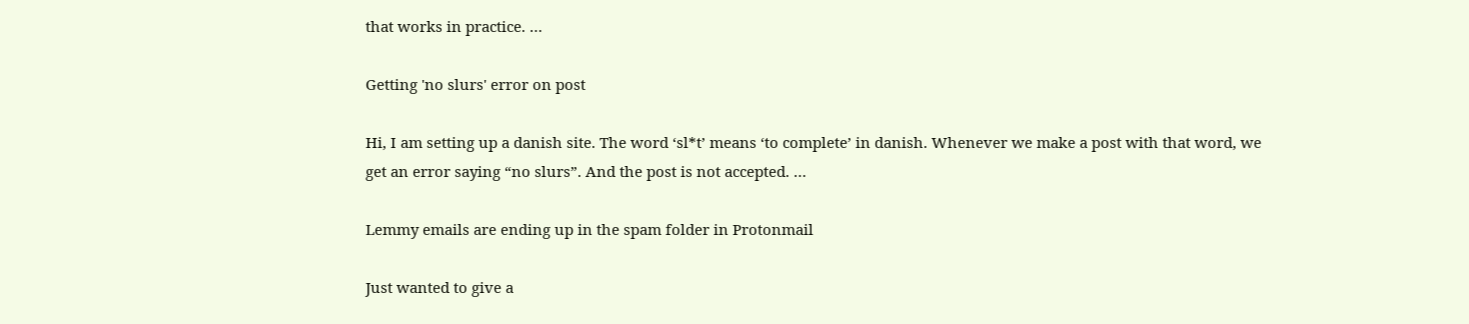that works in practice. …

Getting 'no slurs' error on post

Hi, I am setting up a danish site. The word ‘sl*t’ means ‘to complete’ in danish. Whenever we make a post with that word, we get an error saying “no slurs”. And the post is not accepted. …

Lemmy emails are ending up in the spam folder in Protonmail

Just wanted to give a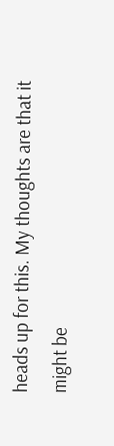heads up for this. My thoughts are that it might be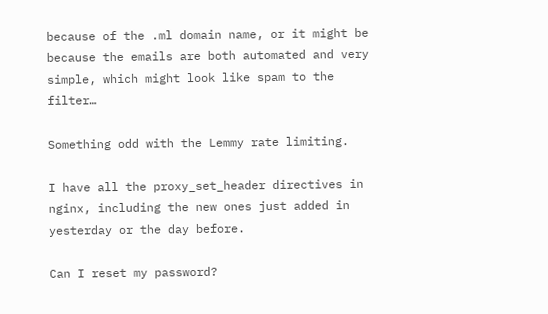because of the .ml domain name, or it might be because the emails are both automated and very simple, which might look like spam to the filter…

Something odd with the Lemmy rate limiting.

I have all the proxy_set_header directives in nginx, including the new ones just added in yesterday or the day before.

Can I reset my password?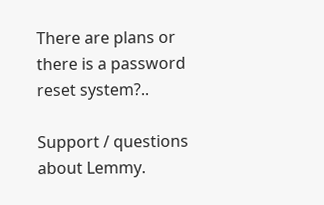There are plans or there is a password reset system?..

Support / questions about Lemmy.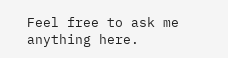Feel free to ask me anything here.